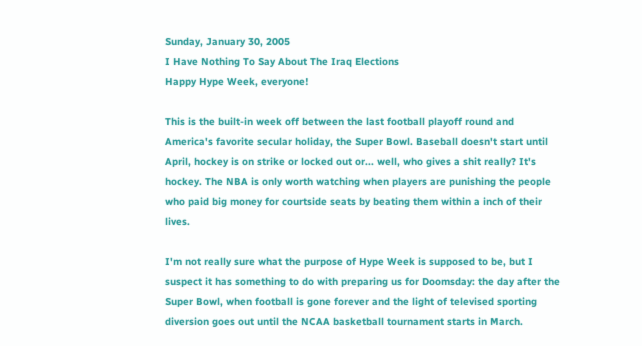Sunday, January 30, 2005
I Have Nothing To Say About The Iraq Elections
Happy Hype Week, everyone!

This is the built-in week off between the last football playoff round and America's favorite secular holiday, the Super Bowl. Baseball doesn't start until April, hockey is on strike or locked out or... well, who gives a shit really? It's hockey. The NBA is only worth watching when players are punishing the people who paid big money for courtside seats by beating them within a inch of their lives.

I'm not really sure what the purpose of Hype Week is supposed to be, but I suspect it has something to do with preparing us for Doomsday: the day after the Super Bowl, when football is gone forever and the light of televised sporting diversion goes out until the NCAA basketball tournament starts in March.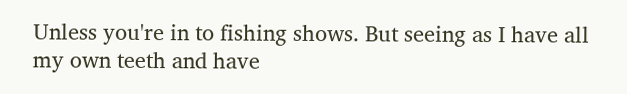Unless you're in to fishing shows. But seeing as I have all my own teeth and have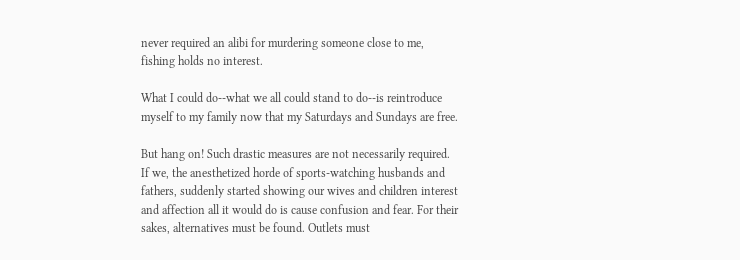never required an alibi for murdering someone close to me, fishing holds no interest.

What I could do--what we all could stand to do--is reintroduce myself to my family now that my Saturdays and Sundays are free.

But hang on! Such drastic measures are not necessarily required. If we, the anesthetized horde of sports-watching husbands and fathers, suddenly started showing our wives and children interest and affection all it would do is cause confusion and fear. For their sakes, alternatives must be found. Outlets must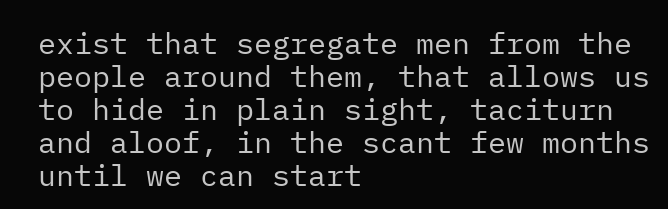exist that segregate men from the people around them, that allows us to hide in plain sight, taciturn and aloof, in the scant few months until we can start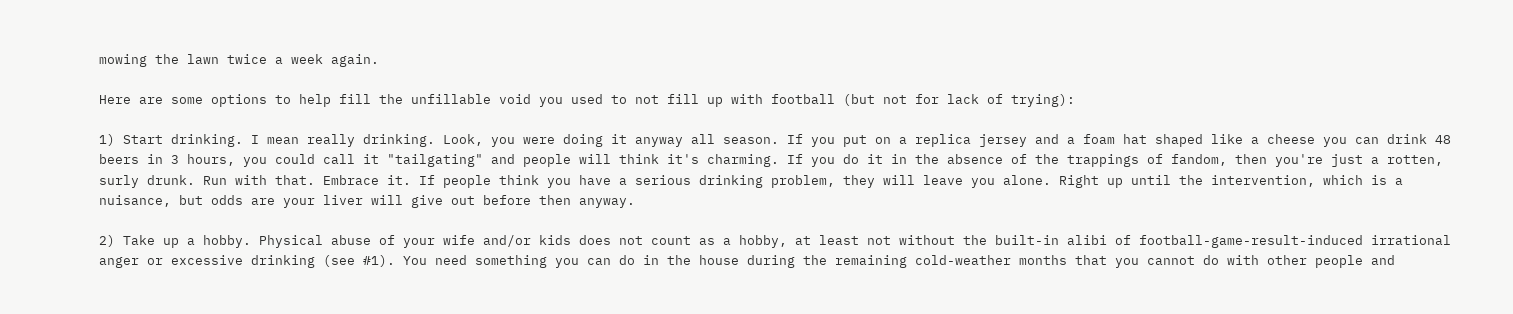mowing the lawn twice a week again.

Here are some options to help fill the unfillable void you used to not fill up with football (but not for lack of trying):

1) Start drinking. I mean really drinking. Look, you were doing it anyway all season. If you put on a replica jersey and a foam hat shaped like a cheese you can drink 48 beers in 3 hours, you could call it "tailgating" and people will think it's charming. If you do it in the absence of the trappings of fandom, then you're just a rotten, surly drunk. Run with that. Embrace it. If people think you have a serious drinking problem, they will leave you alone. Right up until the intervention, which is a nuisance, but odds are your liver will give out before then anyway.

2) Take up a hobby. Physical abuse of your wife and/or kids does not count as a hobby, at least not without the built-in alibi of football-game-result-induced irrational anger or excessive drinking (see #1). You need something you can do in the house during the remaining cold-weather months that you cannot do with other people and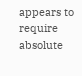appears to require absolute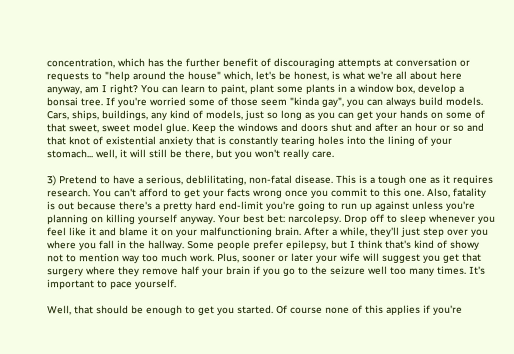concentration, which has the further benefit of discouraging attempts at conversation or requests to "help around the house" which, let's be honest, is what we're all about here anyway, am I right? You can learn to paint, plant some plants in a window box, develop a bonsai tree. If you're worried some of those seem "kinda gay", you can always build models. Cars, ships, buildings, any kind of models, just so long as you can get your hands on some of that sweet, sweet model glue. Keep the windows and doors shut and after an hour or so and that knot of existential anxiety that is constantly tearing holes into the lining of your stomach... well, it will still be there, but you won't really care.

3) Pretend to have a serious, deblilitating, non-fatal disease. This is a tough one as it requires research. You can't afford to get your facts wrong once you commit to this one. Also, fatality is out because there's a pretty hard end-limit you're going to run up against unless you're planning on killing yourself anyway. Your best bet: narcolepsy. Drop off to sleep whenever you feel like it and blame it on your malfunctioning brain. After a while, they'll just step over you where you fall in the hallway. Some people prefer epilepsy, but I think that's kind of showy not to mention way too much work. Plus, sooner or later your wife will suggest you get that surgery where they remove half your brain if you go to the seizure well too many times. It's important to pace yourself.

Well, that should be enough to get you started. Of course none of this applies if you're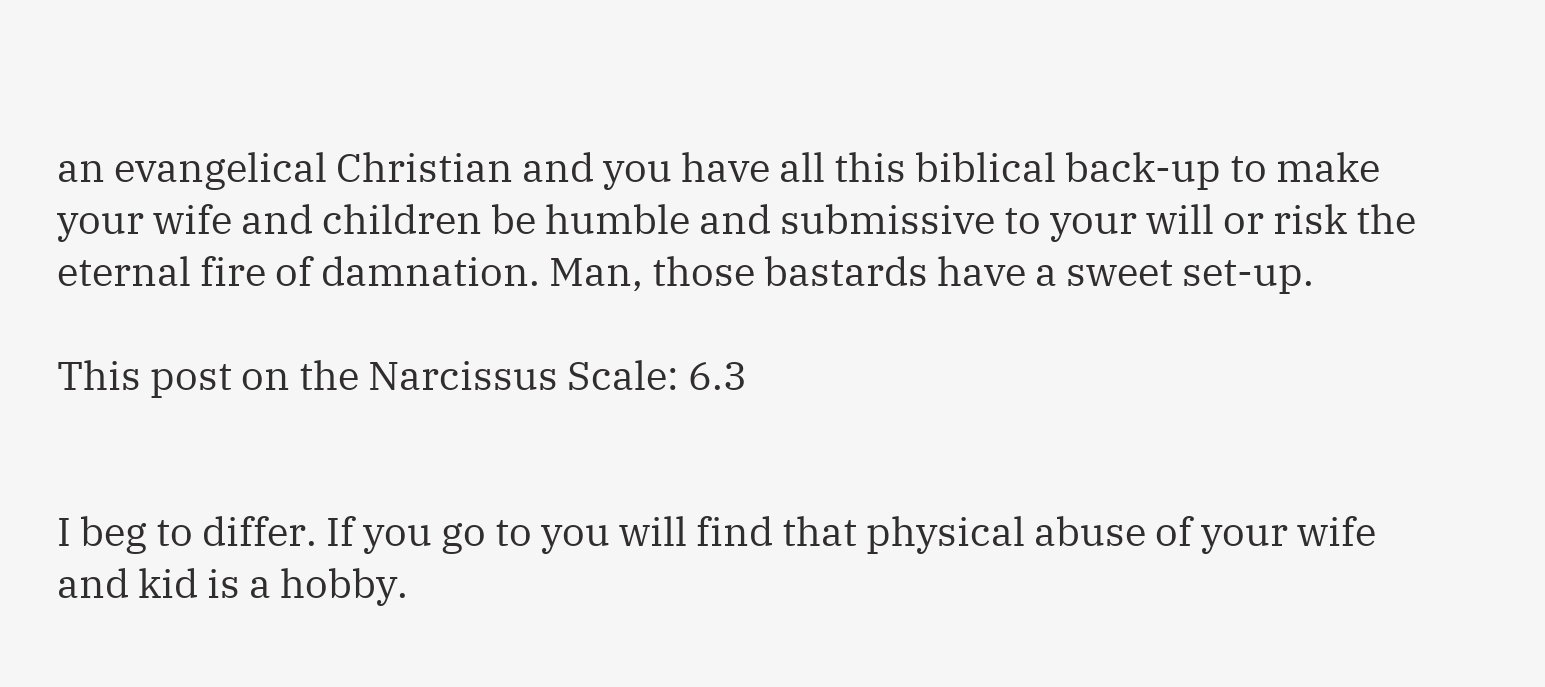an evangelical Christian and you have all this biblical back-up to make your wife and children be humble and submissive to your will or risk the eternal fire of damnation. Man, those bastards have a sweet set-up.

This post on the Narcissus Scale: 6.3


I beg to differ. If you go to you will find that physical abuse of your wife and kid is a hobby.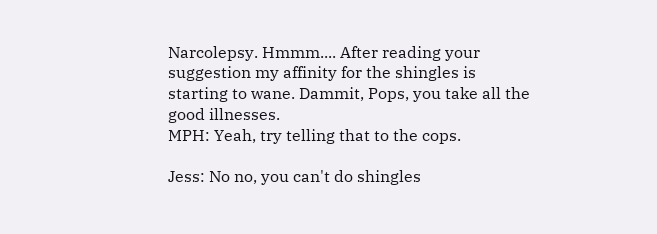Narcolepsy. Hmmm.... After reading your suggestion my affinity for the shingles is starting to wane. Dammit, Pops, you take all the good illnesses.
MPH: Yeah, try telling that to the cops.

Jess: No no, you can't do shingles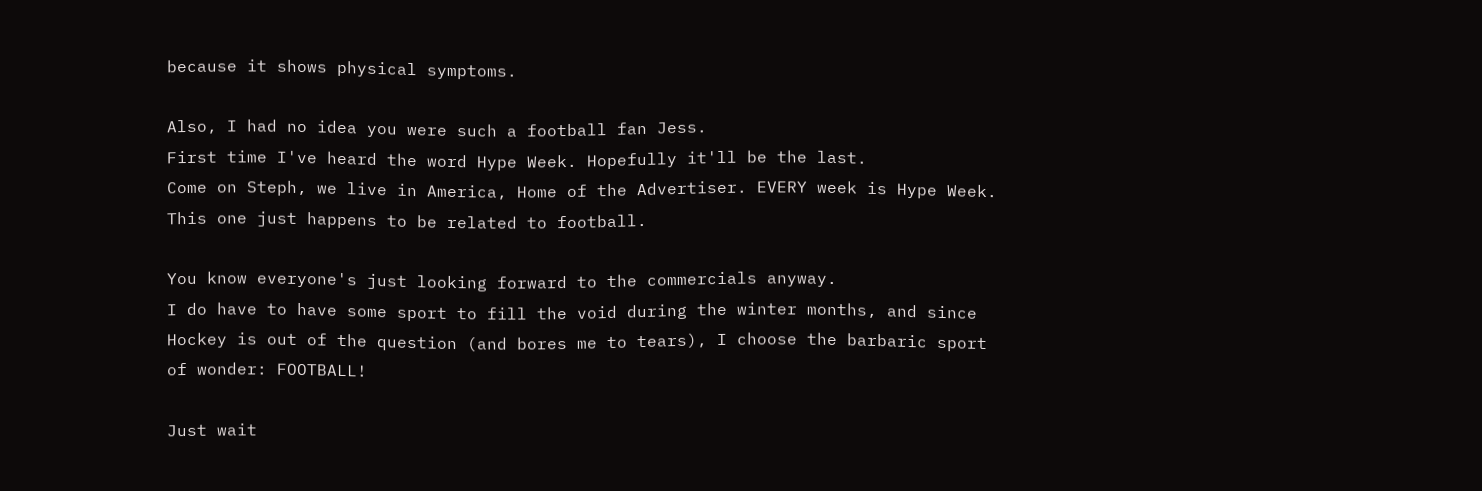because it shows physical symptoms.

Also, I had no idea you were such a football fan Jess.
First time I've heard the word Hype Week. Hopefully it'll be the last.
Come on Steph, we live in America, Home of the Advertiser. EVERY week is Hype Week. This one just happens to be related to football.

You know everyone's just looking forward to the commercials anyway.
I do have to have some sport to fill the void during the winter months, and since Hockey is out of the question (and bores me to tears), I choose the barbaric sport of wonder: FOOTBALL!

Just wait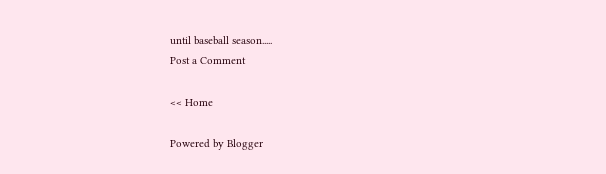until baseball season.....
Post a Comment

<< Home

Powered by Blogger